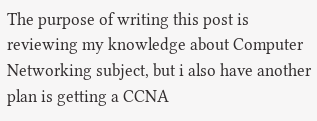The purpose of writing this post is reviewing my knowledge about Computer Networking subject, but i also have another plan is getting a CCNA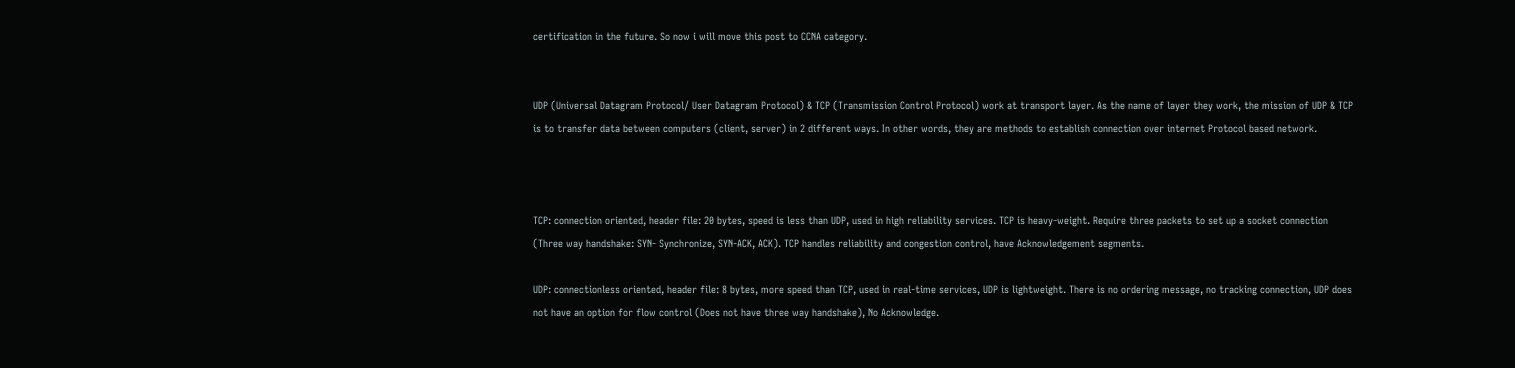certification in the future. So now i will move this post to CCNA category.


UDP (Universal Datagram Protocol/ User Datagram Protocol) & TCP (Transmission Control Protocol) work at transport layer. As the name of layer they work, the mission of UDP & TCP is to transfer data between computers (client, server) in 2 different ways. In other words, they are methods to establish connection over internet Protocol based network.



TCP: connection oriented, header file: 20 bytes, speed is less than UDP, used in high reliability services. TCP is heavy-weight. Require three packets to set up a socket connection (Three way handshake: SYN- Synchronize, SYN-ACK, ACK). TCP handles reliability and congestion control, have Acknowledgement segments.

UDP: connectionless oriented, header file: 8 bytes, more speed than TCP, used in real-time services, UDP is lightweight. There is no ordering message, no tracking connection, UDP does not have an option for flow control (Does not have three way handshake), No Acknowledge.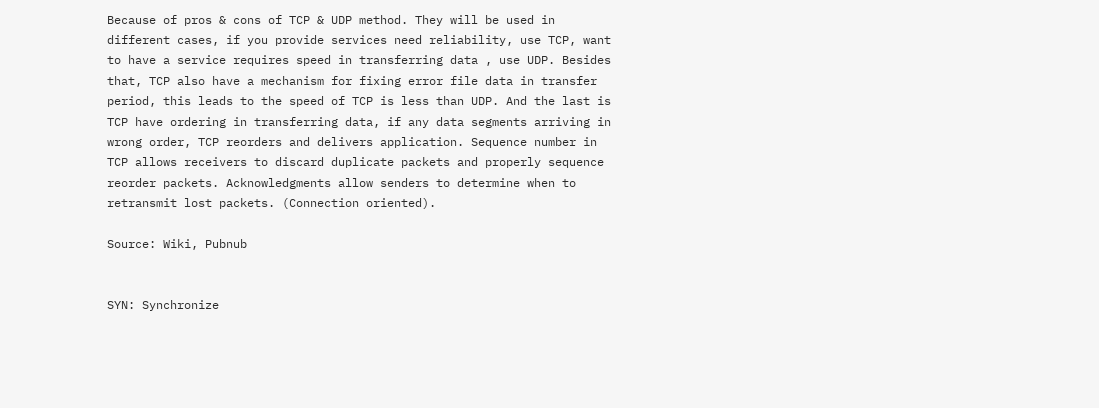Because of pros & cons of TCP & UDP method. They will be used in different cases, if you provide services need reliability, use TCP, want to have a service requires speed in transferring data , use UDP. Besides that, TCP also have a mechanism for fixing error file data in transfer period, this leads to the speed of TCP is less than UDP. And the last is TCP have ordering in transferring data, if any data segments arriving in wrong order, TCP reorders and delivers application. Sequence number in TCP allows receivers to discard duplicate packets and properly sequence reorder packets. Acknowledgments allow senders to determine when to retransmit lost packets. (Connection oriented).

Source: Wiki, Pubnub


SYN: Synchronize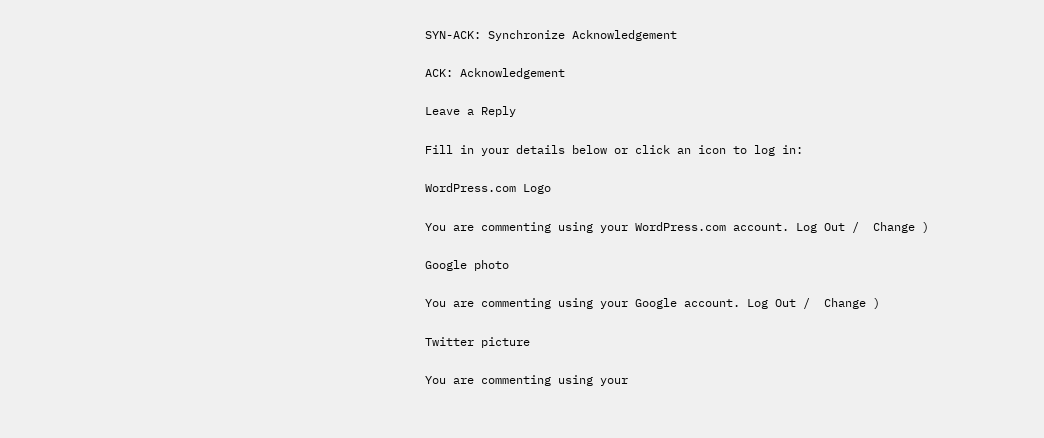SYN-ACK: Synchronize Acknowledgement

ACK: Acknowledgement

Leave a Reply

Fill in your details below or click an icon to log in:

WordPress.com Logo

You are commenting using your WordPress.com account. Log Out /  Change )

Google photo

You are commenting using your Google account. Log Out /  Change )

Twitter picture

You are commenting using your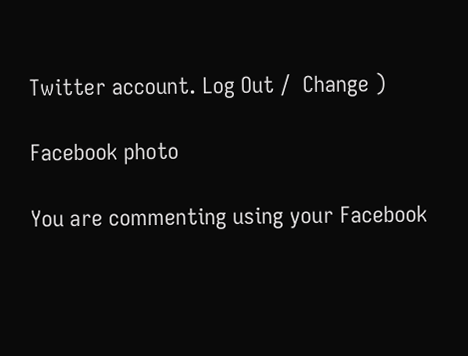Twitter account. Log Out /  Change )

Facebook photo

You are commenting using your Facebook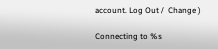account. Log Out /  Change )

Connecting to %s